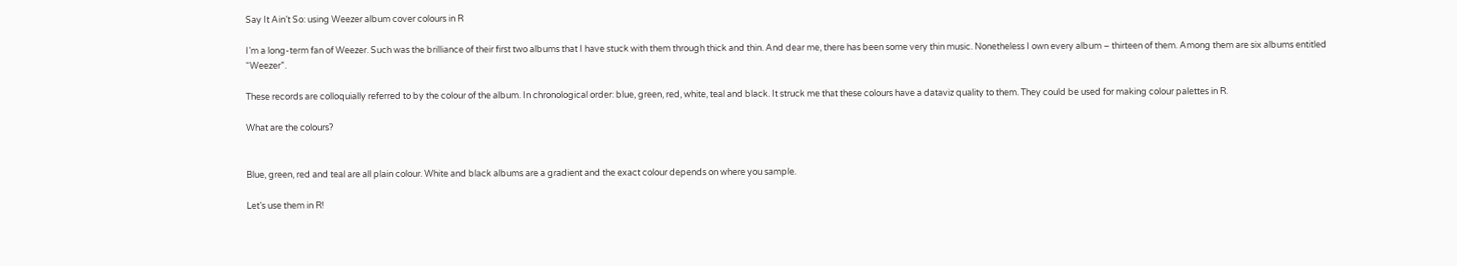Say It Ain’t So: using Weezer album cover colours in R

I’m a long-term fan of Weezer. Such was the brilliance of their first two albums that I have stuck with them through thick and thin. And dear me, there has been some very thin music. Nonetheless I own every album – thirteen of them. Among them are six albums entitled “Weezer”.

These records are colloquially referred to by the colour of the album. In chronological order: blue, green, red, white, teal and black. It struck me that these colours have a dataviz quality to them. They could be used for making colour palettes in R.

What are the colours?


Blue, green, red and teal are all plain colour. White and black albums are a gradient and the exact colour depends on where you sample.

Let’s use them in R!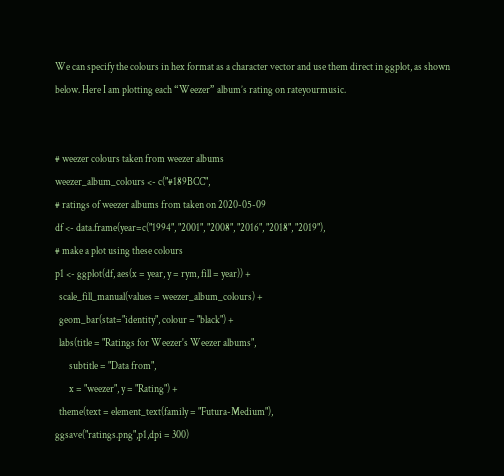We can specify the colours in hex format as a character vector and use them direct in ggplot, as shown below. Here I am plotting each “Weezer” album’s rating on rateyourmusic.


# weezer colours taken from weezer albums
weezer_album_colours <- c("#189BCC",
# ratings of weezer albums from taken on 2020-05-09
df <- data.frame(year=c("1994", "2001", "2008", "2016", "2018", "2019"),
# make a plot using these colours
p1 <- ggplot(df, aes(x = year, y = rym, fill = year)) +
  scale_fill_manual(values = weezer_album_colours) +
  geom_bar(stat="identity", colour = "black") +
  labs(title = "Ratings for Weezer's Weezer albums",
       subtitle = "Data from",
       x = "weezer", y = "Rating") +
  theme(text = element_text(family = "Futura-Medium"),
ggsave("ratings.png",p1,dpi = 300)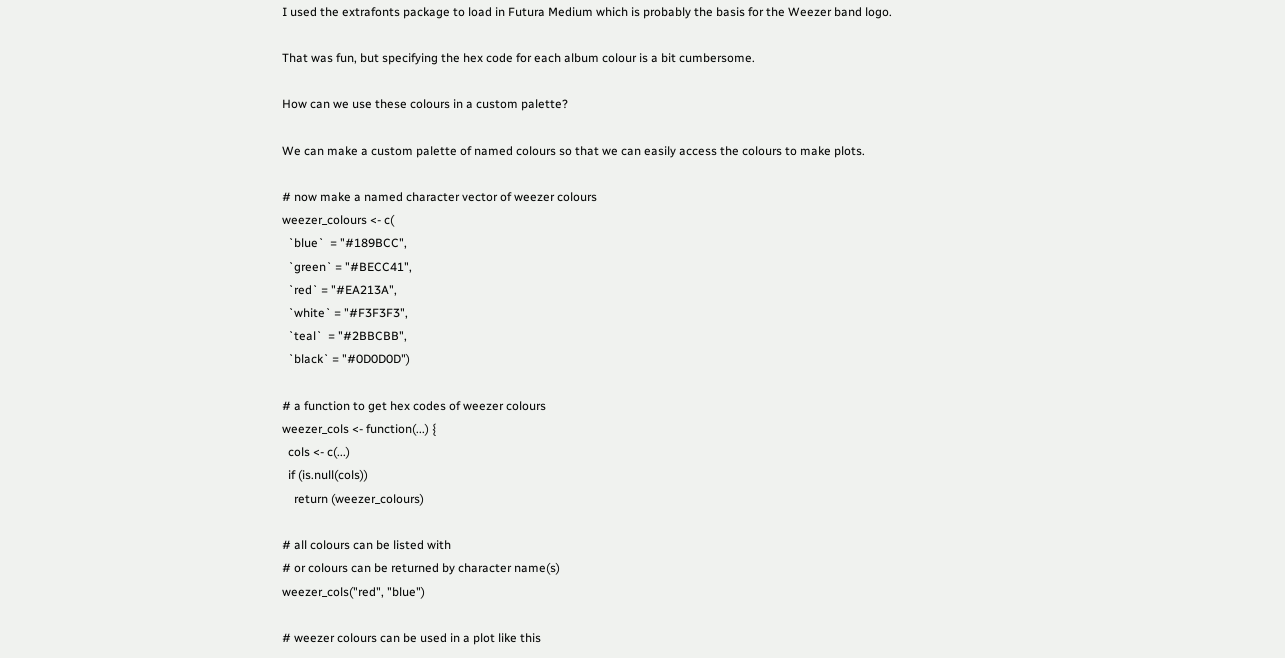I used the extrafonts package to load in Futura Medium which is probably the basis for the Weezer band logo.

That was fun, but specifying the hex code for each album colour is a bit cumbersome.

How can we use these colours in a custom palette?

We can make a custom palette of named colours so that we can easily access the colours to make plots.

# now make a named character vector of weezer colours
weezer_colours <- c(
  `blue`  = "#189BCC",
  `green` = "#BECC41",
  `red` = "#EA213A",
  `white` = "#F3F3F3",
  `teal`  = "#2BBCBB",
  `black` = "#0D0D0D")

# a function to get hex codes of weezer colours
weezer_cols <- function(...) {
  cols <- c(...)
  if (is.null(cols))
    return (weezer_colours)

# all colours can be listed with
# or colours can be returned by character name(s)
weezer_cols("red", "blue")

# weezer colours can be used in a plot like this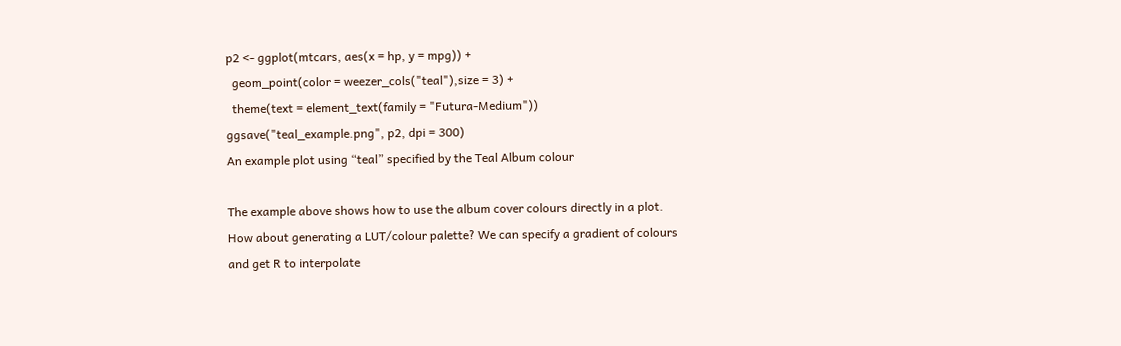p2 <- ggplot(mtcars, aes(x = hp, y = mpg)) +
  geom_point(color = weezer_cols("teal"),size = 3) +
  theme(text = element_text(family = "Futura-Medium"))
ggsave("teal_example.png", p2, dpi = 300)
An example plot using “teal” specified by the Teal Album colour

The example above shows how to use the album cover colours directly in a plot. How about generating a LUT/colour palette? We can specify a gradient of colours and get R to interpolate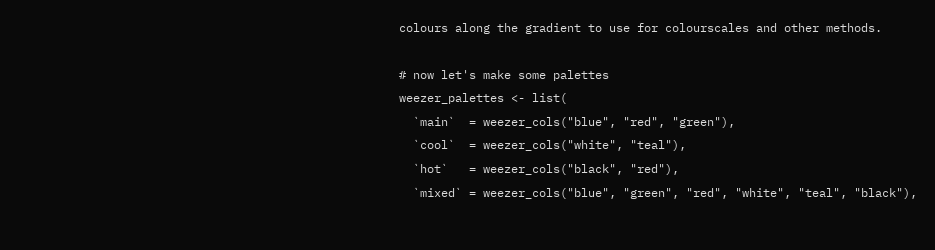colours along the gradient to use for colourscales and other methods.

# now let's make some palettes
weezer_palettes <- list(
  `main`  = weezer_cols("blue", "red", "green"),
  `cool`  = weezer_cols("white", "teal"),
  `hot`   = weezer_cols("black", "red"),
  `mixed` = weezer_cols("blue", "green", "red", "white", "teal", "black"),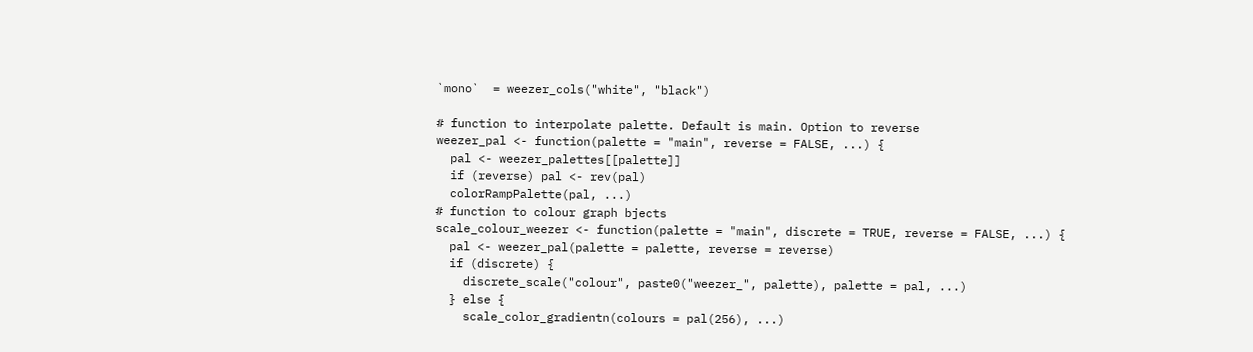`mono`  = weezer_cols("white", "black")

# function to interpolate palette. Default is main. Option to reverse
weezer_pal <- function(palette = "main", reverse = FALSE, ...) {
  pal <- weezer_palettes[[palette]]
  if (reverse) pal <- rev(pal)
  colorRampPalette(pal, ...)
# function to colour graph bjects
scale_colour_weezer <- function(palette = "main", discrete = TRUE, reverse = FALSE, ...) {
  pal <- weezer_pal(palette = palette, reverse = reverse)
  if (discrete) {
    discrete_scale("colour", paste0("weezer_", palette), palette = pal, ...)
  } else {
    scale_color_gradientn(colours = pal(256), ...)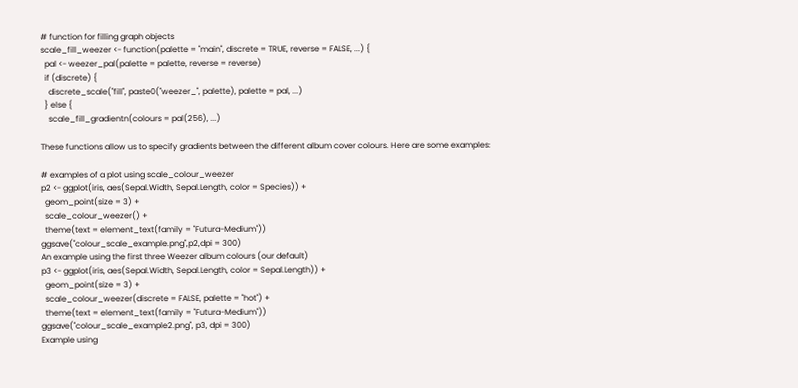# function for filling graph objects
scale_fill_weezer <- function(palette = "main", discrete = TRUE, reverse = FALSE, ...) {
  pal <- weezer_pal(palette = palette, reverse = reverse)
  if (discrete) {
    discrete_scale("fill", paste0("weezer_", palette), palette = pal, ...)
  } else {
    scale_fill_gradientn(colours = pal(256), ...)

These functions allow us to specify gradients between the different album cover colours. Here are some examples:

# examples of a plot using scale_colour_weezer
p2 <- ggplot(iris, aes(Sepal.Width, Sepal.Length, color = Species)) +
  geom_point(size = 3) +
  scale_colour_weezer() +
  theme(text = element_text(family = "Futura-Medium"))
ggsave("colour_scale_example.png",p2,dpi = 300)
An example using the first three Weezer album colours (our default)
p3 <- ggplot(iris, aes(Sepal.Width, Sepal.Length, color = Sepal.Length)) +
  geom_point(size = 3) +
  scale_colour_weezer(discrete = FALSE, palette = "hot") +
  theme(text = element_text(family = "Futura-Medium"))
ggsave("colour_scale_example2.png", p3, dpi = 300)
Example using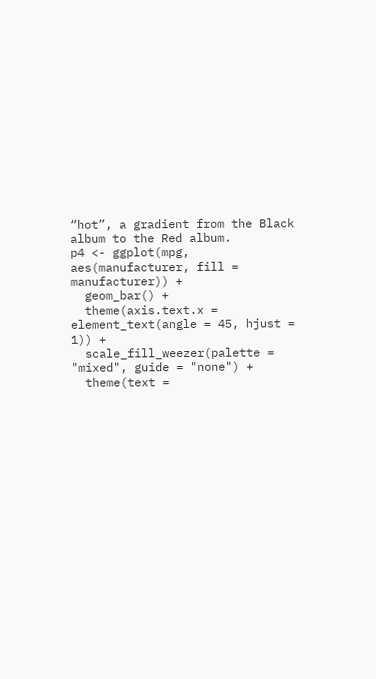“hot”, a gradient from the Black album to the Red album.
p4 <- ggplot(mpg, aes(manufacturer, fill = manufacturer)) +
  geom_bar() +
  theme(axis.text.x = element_text(angle = 45, hjust = 1)) +
  scale_fill_weezer(palette = "mixed", guide = "none") +
  theme(text =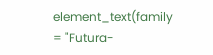element_text(family = "Futura-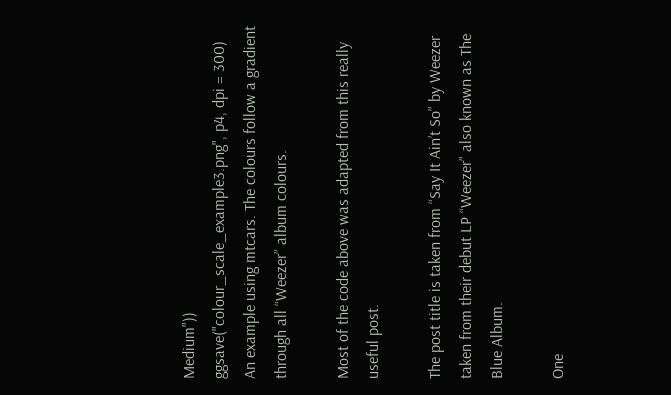Medium"))
ggsave("colour_scale_example3.png", p4, dpi = 300)
An example using mtcars. The colours follow a gradient through all “Weezer” album colours.

Most of the code above was adapted from this really useful post.

The post title is taken from “Say It Ain’t So” by Weezer taken from their debut LP “Weezer” also known as The Blue Album.

One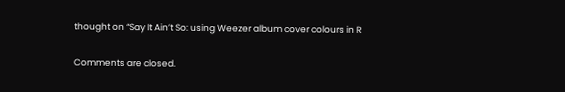thought on “Say It Ain’t So: using Weezer album cover colours in R

Comments are closed.